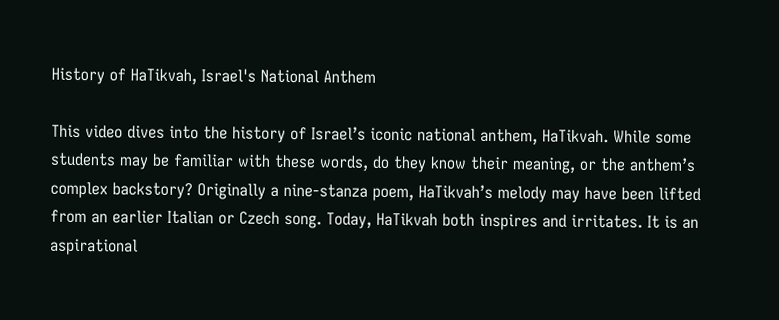History of HaTikvah, Israel's National Anthem

This video dives into the history of Israel’s iconic national anthem, HaTikvah. While some students may be familiar with these words, do they know their meaning, or the anthem’s complex backstory? Originally a nine-stanza poem, HaTikvah’s melody may have been lifted from an earlier Italian or Czech song. Today, HaTikvah both inspires and irritates. It is an aspirational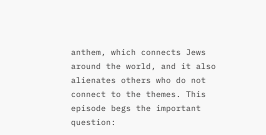anthem, which connects Jews around the world, and it also alienates others who do not connect to the themes. This episode begs the important question: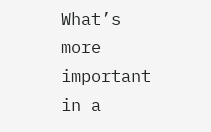What’s more important in a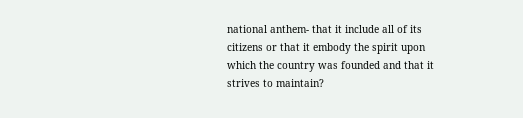national anthem- that it include all of its citizens or that it embody the spirit upon which the country was founded and that it strives to maintain?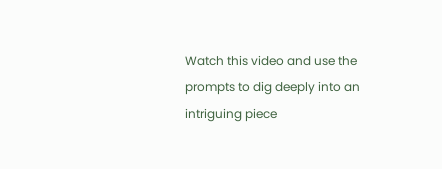Watch this video and use the prompts to dig deeply into an intriguing piece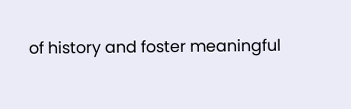of history and foster meaningful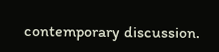contemporary discussion.